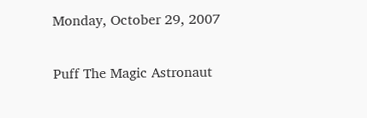Monday, October 29, 2007

Puff The Magic Astronaut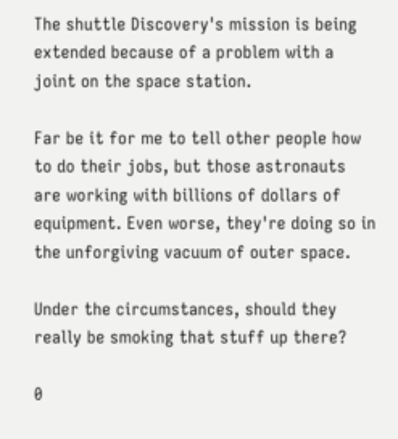The shuttle Discovery's mission is being extended because of a problem with a joint on the space station.

Far be it for me to tell other people how to do their jobs, but those astronauts are working with billions of dollars of equipment. Even worse, they're doing so in the unforgiving vacuum of outer space.

Under the circumstances, should they really be smoking that stuff up there?

0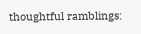thoughtful ramblings: